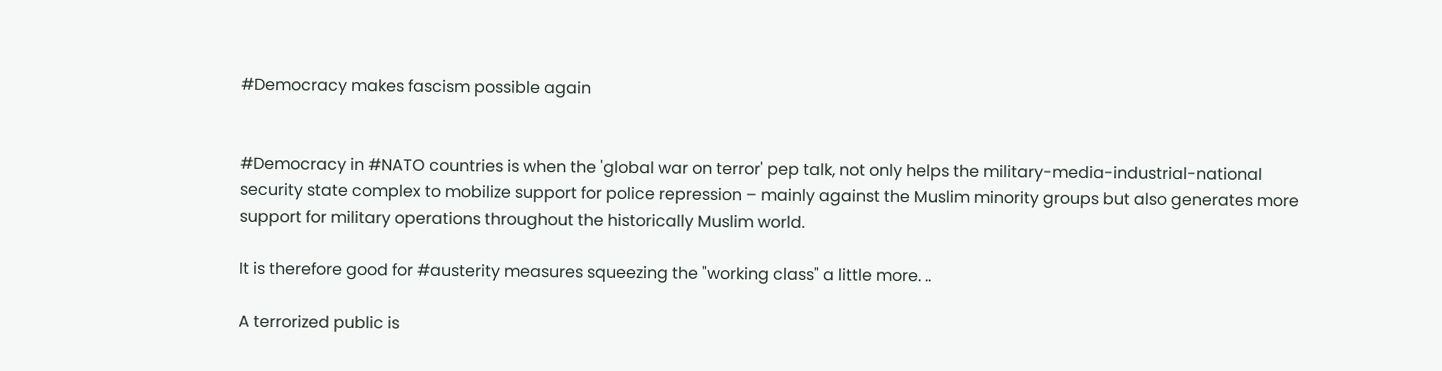#Democracy makes fascism possible again


#Democracy in #NATO countries is when the 'global war on terror' pep talk, not only helps the military-media-industrial-national security state complex to mobilize support for police repression – mainly against the Muslim minority groups but also generates more support for military operations throughout the historically Muslim world.

It is therefore good for #austerity measures squeezing the "working class" a little more. ..

A terrorized public is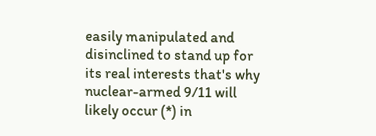easily manipulated and disinclined to stand up for its real interests that's why nuclear-armed 9/11 will likely occur (*) in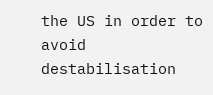the US in order to avoid destabilisation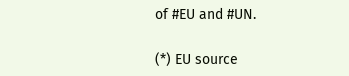of #EU and #UN.

(*) EU source